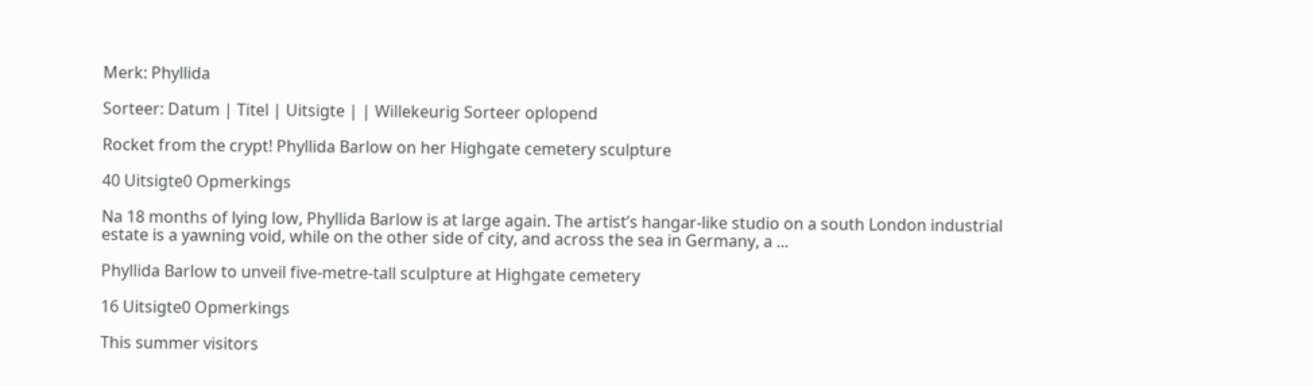Merk: Phyllida

Sorteer: Datum | Titel | Uitsigte | | Willekeurig Sorteer oplopend

Rocket from the crypt! Phyllida Barlow on her Highgate cemetery sculpture

40 Uitsigte0 Opmerkings

Na 18 months of lying low, Phyllida Barlow is at large again. The artist’s hangar-like studio on a south London industrial estate is a yawning void, while on the other side of city, and across the sea in Germany, a ...

Phyllida Barlow to unveil five-metre-tall sculpture at Highgate cemetery

16 Uitsigte0 Opmerkings

This summer visitors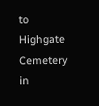to Highgate Cemetery in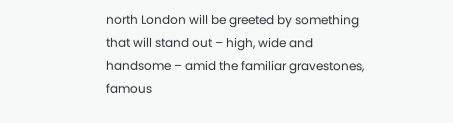north London will be greeted by something that will stand out – high, wide and handsome – amid the familiar gravestones, famous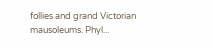follies and grand Victorian mausoleums. Phyl...